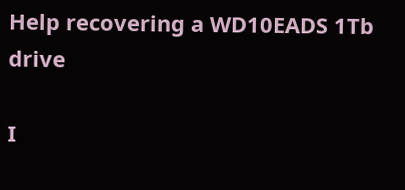Help recovering a WD10EADS 1Tb drive

I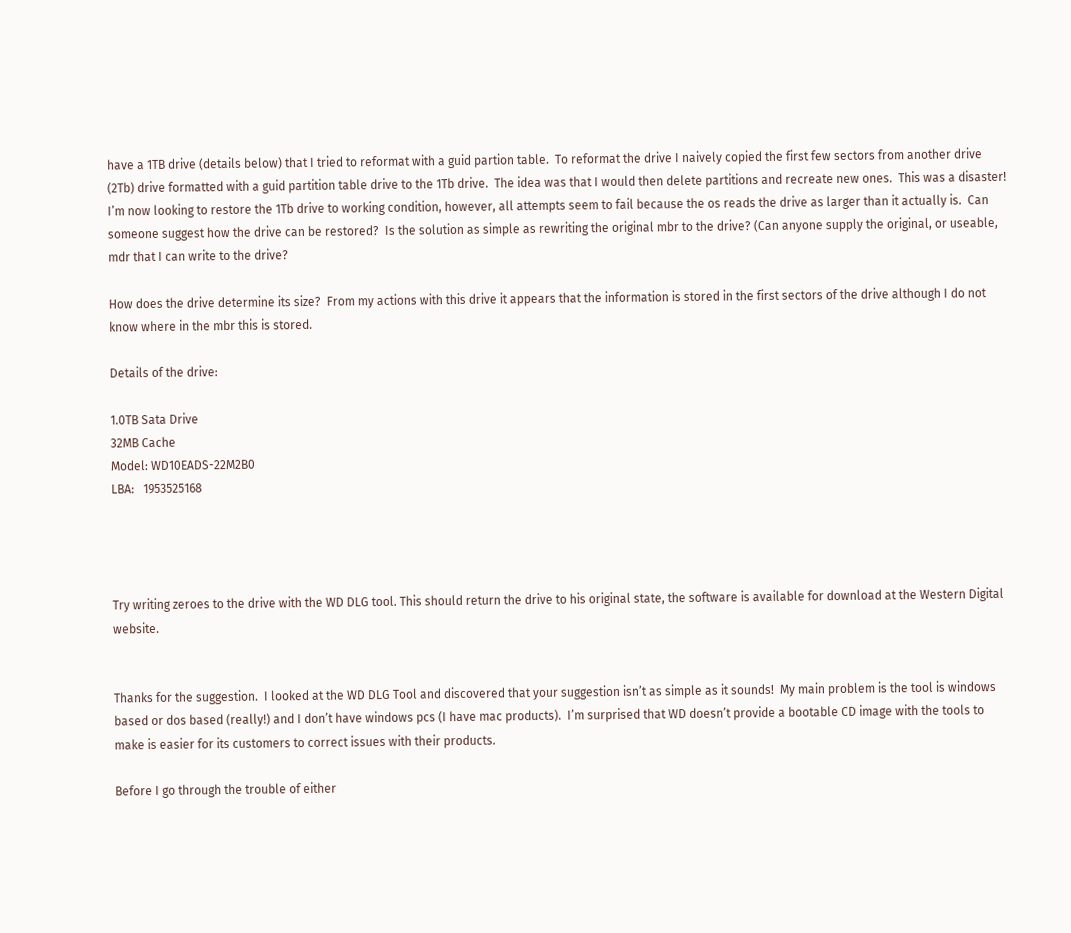have a 1TB drive (details below) that I tried to reformat with a guid partion table.  To reformat the drive I naively copied the first few sectors from another drive (2Tb) drive formatted with a guid partition table drive to the 1Tb drive.  The idea was that I would then delete partitions and recreate new ones.  This was a disaster!  I’m now looking to restore the 1Tb drive to working condition, however, all attempts seem to fail because the os reads the drive as larger than it actually is.  Can someone suggest how the drive can be restored?  Is the solution as simple as rewriting the original mbr to the drive? (Can anyone supply the original, or useable, mdr that I can write to the drive?

How does the drive determine its size?  From my actions with this drive it appears that the information is stored in the first sectors of the drive although I do not know where in the mbr this is stored.

Details of the drive:

1.0TB Sata Drive
32MB Cache
Model: WD10EADS-22M2B0
LBA:   1953525168




Try writing zeroes to the drive with the WD DLG tool. This should return the drive to his original state, the software is available for download at the Western Digital website.


Thanks for the suggestion.  I looked at the WD DLG Tool and discovered that your suggestion isn’t as simple as it sounds!  My main problem is the tool is windows based or dos based (really!) and I don’t have windows pcs (I have mac products).  I’m surprised that WD doesn’t provide a bootable CD image with the tools to make is easier for its customers to correct issues with their products.

Before I go through the trouble of either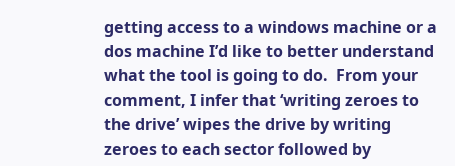getting access to a windows machine or a dos machine I’d like to better understand what the tool is going to do.  From your comment, I infer that ‘writing zeroes to the drive’ wipes the drive by writing zeroes to each sector followed by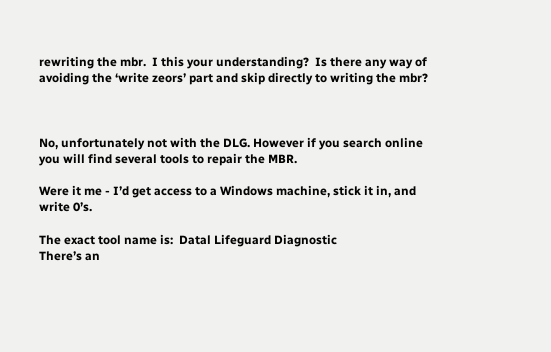rewriting the mbr.  I this your understanding?  Is there any way of avoiding the ‘write zeors’ part and skip directly to writing the mbr?



No, unfortunately not with the DLG. However if you search online you will find several tools to repair the MBR.

Were it me - I’d get access to a Windows machine, stick it in, and write 0’s.

The exact tool name is:  Datal Lifeguard Diagnostic
There’s an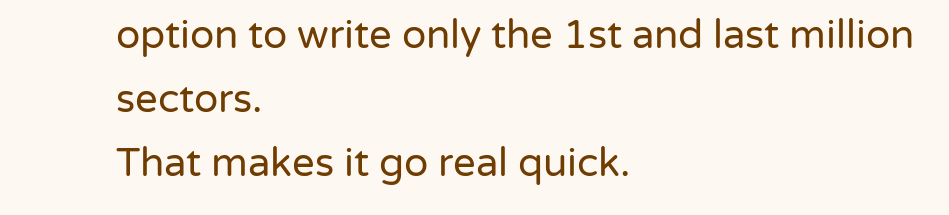option to write only the 1st and last million sectors.
That makes it go real quick.